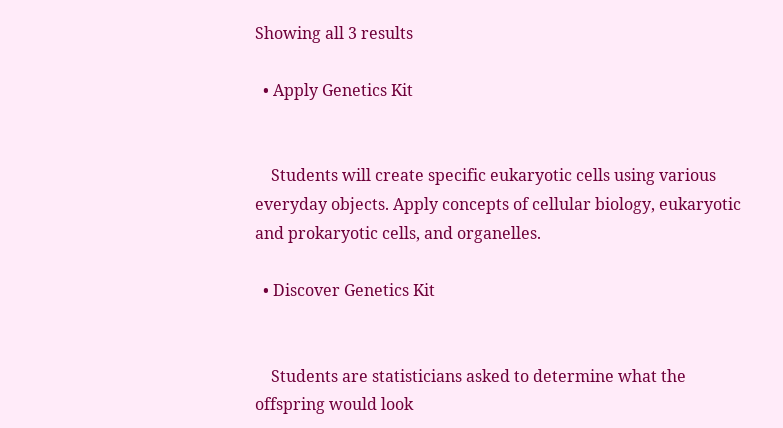Showing all 3 results

  • Apply Genetics Kit


    Students will create specific eukaryotic cells using various everyday objects. Apply concepts of cellular biology, eukaryotic and prokaryotic cells, and organelles.

  • Discover Genetics Kit


    Students are statisticians asked to determine what the offspring would look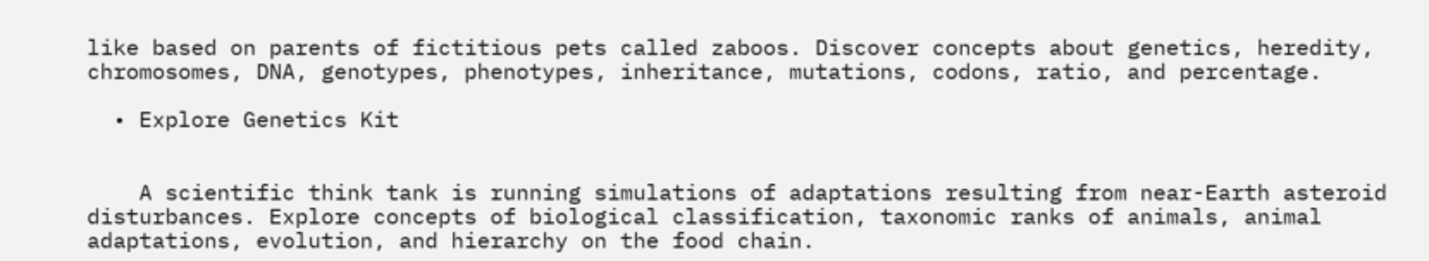like based on parents of fictitious pets called zaboos. Discover concepts about genetics, heredity, chromosomes, DNA, genotypes, phenotypes, inheritance, mutations, codons, ratio, and percentage.

  • Explore Genetics Kit


    A scientific think tank is running simulations of adaptations resulting from near-Earth asteroid disturbances. Explore concepts of biological classification, taxonomic ranks of animals, animal adaptations, evolution, and hierarchy on the food chain.